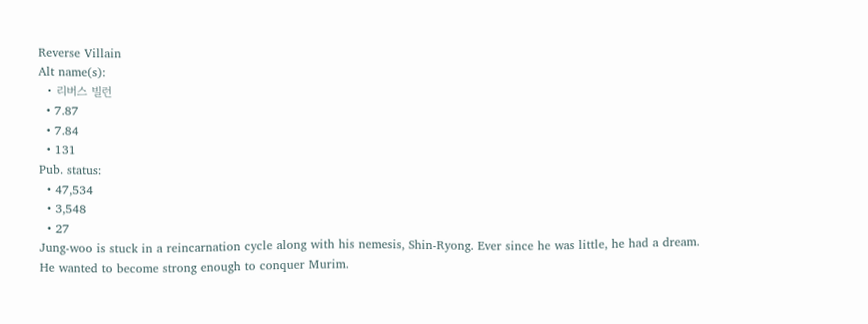Reverse Villain
Alt name(s):
  • 리버스 빌런
  • 7.87
  • 7.84
  • 131
Pub. status:
  • 47,534
  • 3,548
  • 27
Jung-woo is stuck in a reincarnation cycle along with his nemesis, Shin-Ryong. Ever since he was little, he had a dream.
He wanted to become strong enough to conquer Murim.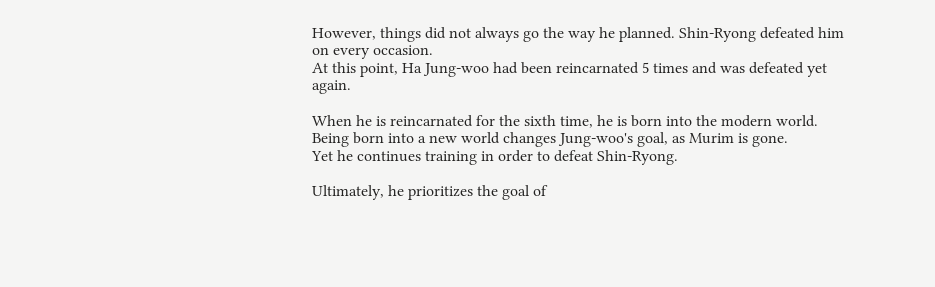However, things did not always go the way he planned. Shin-Ryong defeated him on every occasion.
At this point, Ha Jung-woo had been reincarnated 5 times and was defeated yet again.

When he is reincarnated for the sixth time, he is born into the modern world.
Being born into a new world changes Jung-woo's goal, as Murim is gone.
Yet he continues training in order to defeat Shin-Ryong.

Ultimately, he prioritizes the goal of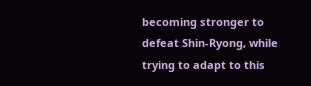becoming stronger to defeat Shin-Ryong, while trying to adapt to this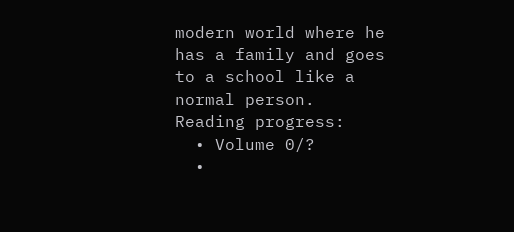modern world where he has a family and goes to a school like a normal person.
Reading progress:
  • Volume 0/?
  •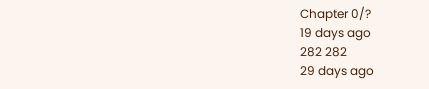Chapter 0/?
19 days ago
282 282
29 days ago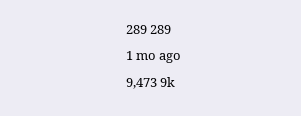289 289
1 mo ago
9,473 9k